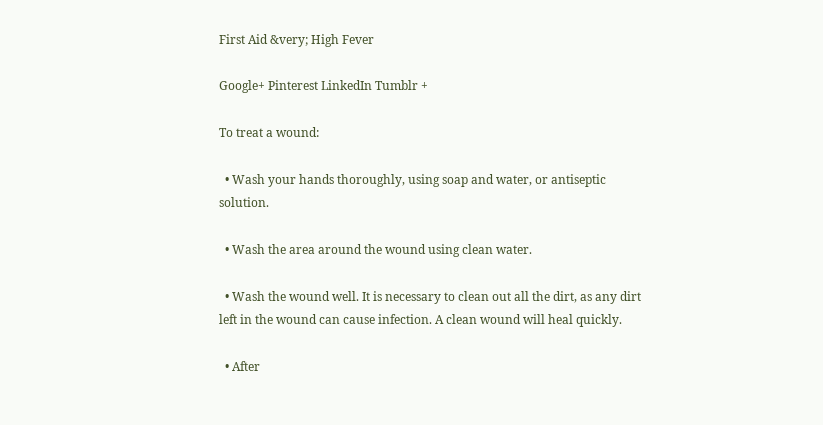First Aid &very; High Fever

Google+ Pinterest LinkedIn Tumblr +

To treat a wound:

  • Wash your hands thoroughly, using soap and water, or antiseptic solution.

  • Wash the area around the wound using clean water.

  • Wash the wound well. It is necessary to clean out all the dirt, as any dirt left in the wound can cause infection. A clean wound will heal quickly.

  • After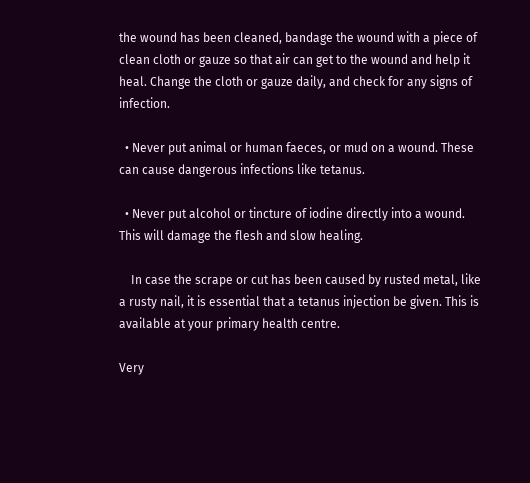the wound has been cleaned, bandage the wound with a piece of clean cloth or gauze so that air can get to the wound and help it heal. Change the cloth or gauze daily, and check for any signs of infection.

  • Never put animal or human faeces, or mud on a wound. These can cause dangerous infections like tetanus.

  • Never put alcohol or tincture of iodine directly into a wound. This will damage the flesh and slow healing.

    In case the scrape or cut has been caused by rusted metal, like a rusty nail, it is essential that a tetanus injection be given. This is available at your primary health centre.

Very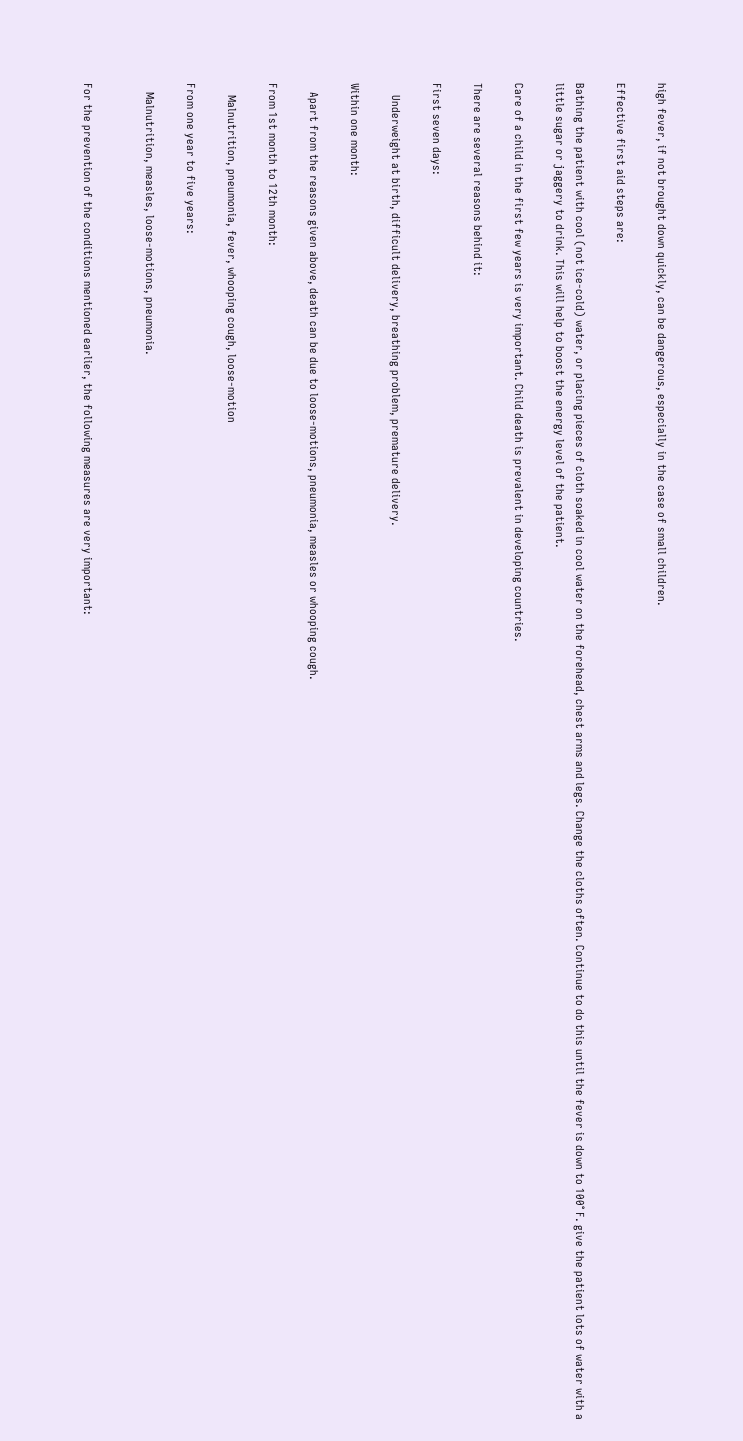high fever, if not brought down quickly, can be dangerous, especially in the case of small children.

Effective first aid steps are:

Bathing the patient with cool (not ice-cold) water, or placing pieces of cloth soaked in cool water on the forehead, chest arms and legs. Change the cloths often. Continue to do this until the fever is down to 100° F. give the patient lots of water with a little sugar or jaggery to drink. This will help to boost the energy level of the patient.

Care of a child in the first few years is very important. Child death is prevalent in developing countries.

There are several reasons behind it:

First seven days:

    Underweight at birth, difficult delivery, breathing problem, premature delivery.

Within one month:

   Apart from the reasons given above, death can be due to loose-motions, pneumonia, measles or whooping cough.

From 1st month to 12th month:

    Malnutrition, pneumonia, fever, whooping cough, loose-motion

From one year to five years:

   Malnutrition, measles, loose-motions, pneumonia.


For the prevention of the conditions mentioned earlier, the following measures are very important: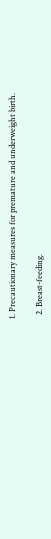1. Precautionary measures for premature and underweight birth.

  2. Breast-feeding.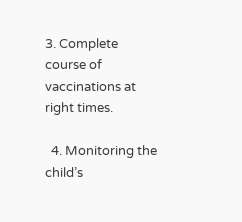3. Complete course of vaccinations at right times.

  4. Monitoring the child’s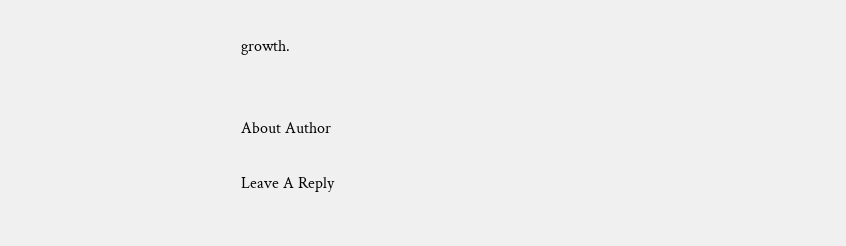growth.


About Author

Leave A Reply